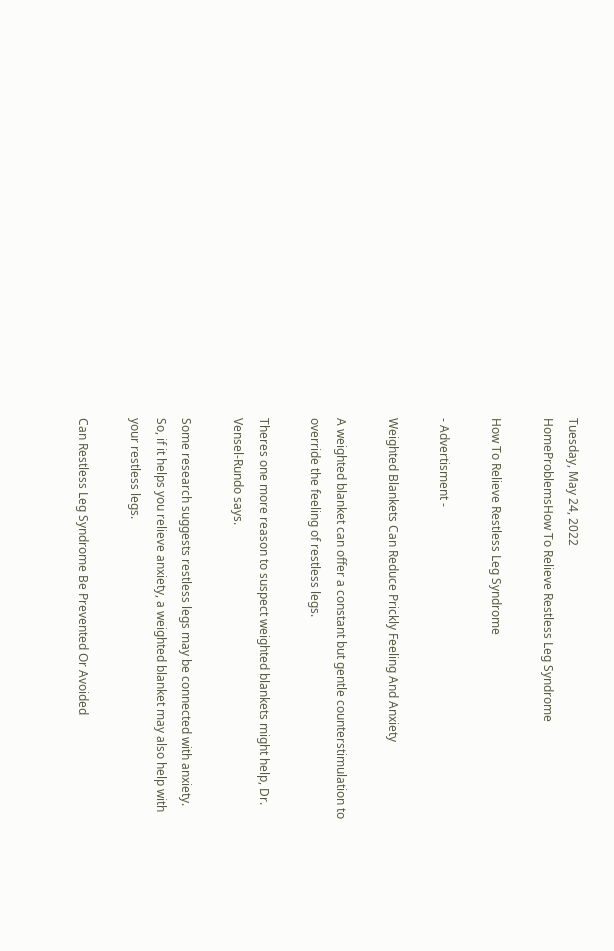Tuesday, May 24, 2022
HomeProblemsHow To Relieve Restless Leg Syndrome

How To Relieve Restless Leg Syndrome

- Advertisment -

Weighted Blankets Can Reduce Prickly Feeling And Anxiety

A weighted blanket can offer a constant but gentle counterstimulation to override the feeling of restless legs.

Theres one more reason to suspect weighted blankets might help, Dr. Vensel-Rundo says.

Some research suggests restless legs may be connected with anxiety. So, if it helps you relieve anxiety, a weighted blanket may also help with your restless legs.

Can Restless Leg Syndrome Be Prevented Or Avoided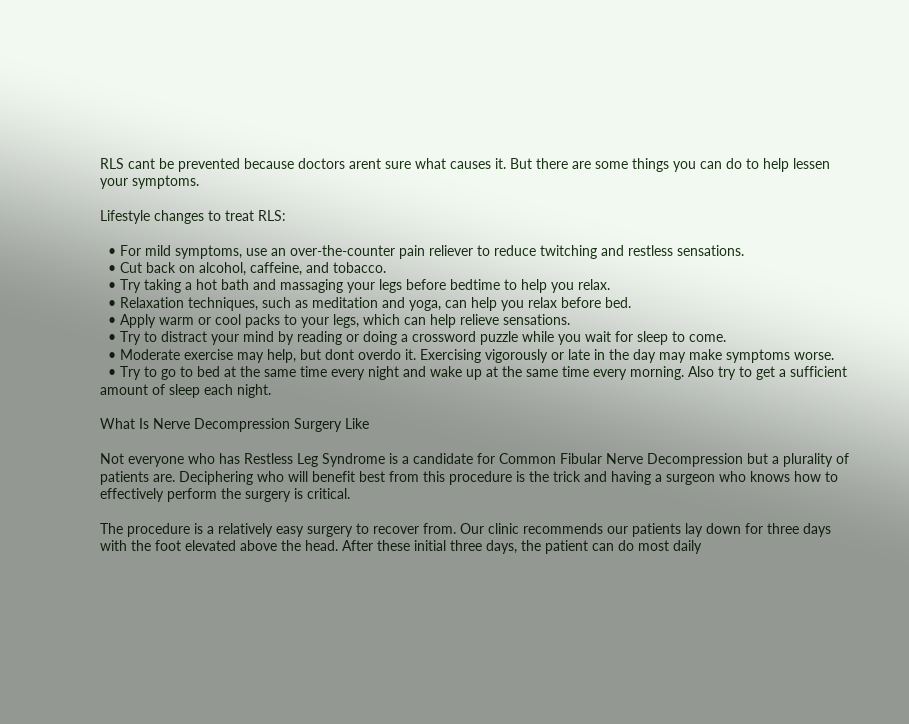RLS cant be prevented because doctors arent sure what causes it. But there are some things you can do to help lessen your symptoms.

Lifestyle changes to treat RLS:

  • For mild symptoms, use an over-the-counter pain reliever to reduce twitching and restless sensations.
  • Cut back on alcohol, caffeine, and tobacco.
  • Try taking a hot bath and massaging your legs before bedtime to help you relax.
  • Relaxation techniques, such as meditation and yoga, can help you relax before bed.
  • Apply warm or cool packs to your legs, which can help relieve sensations.
  • Try to distract your mind by reading or doing a crossword puzzle while you wait for sleep to come.
  • Moderate exercise may help, but dont overdo it. Exercising vigorously or late in the day may make symptoms worse.
  • Try to go to bed at the same time every night and wake up at the same time every morning. Also try to get a sufficient amount of sleep each night.

What Is Nerve Decompression Surgery Like

Not everyone who has Restless Leg Syndrome is a candidate for Common Fibular Nerve Decompression but a plurality of patients are. Deciphering who will benefit best from this procedure is the trick and having a surgeon who knows how to effectively perform the surgery is critical.

The procedure is a relatively easy surgery to recover from. Our clinic recommends our patients lay down for three days with the foot elevated above the head. After these initial three days, the patient can do most daily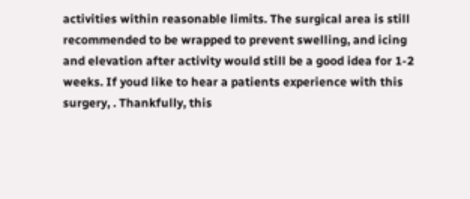activities within reasonable limits. The surgical area is still recommended to be wrapped to prevent swelling, and icing and elevation after activity would still be a good idea for 1-2 weeks. If youd like to hear a patients experience with this surgery, . Thankfully, this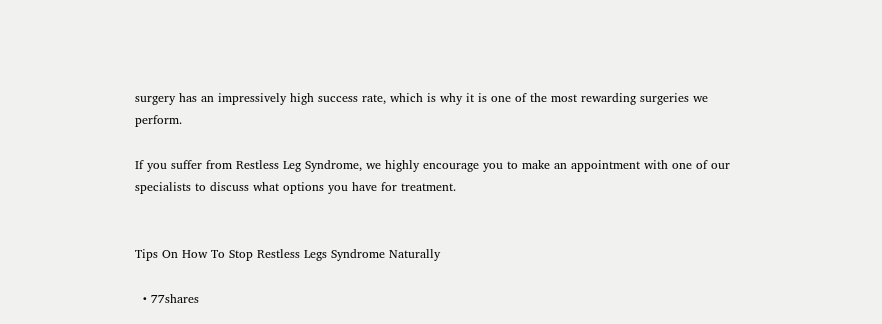surgery has an impressively high success rate, which is why it is one of the most rewarding surgeries we perform.

If you suffer from Restless Leg Syndrome, we highly encourage you to make an appointment with one of our specialists to discuss what options you have for treatment.


Tips On How To Stop Restless Legs Syndrome Naturally

  • 77shares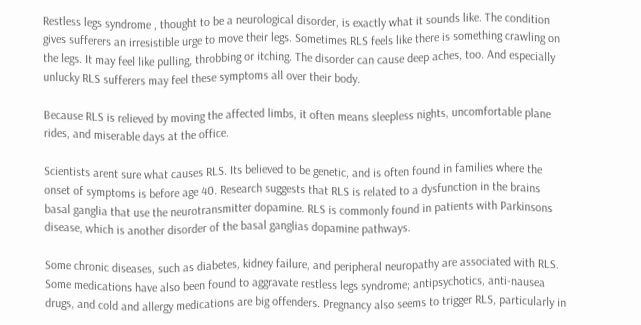Restless legs syndrome , thought to be a neurological disorder, is exactly what it sounds like. The condition gives sufferers an irresistible urge to move their legs. Sometimes RLS feels like there is something crawling on the legs. It may feel like pulling, throbbing or itching. The disorder can cause deep aches, too. And especially unlucky RLS sufferers may feel these symptoms all over their body.

Because RLS is relieved by moving the affected limbs, it often means sleepless nights, uncomfortable plane rides, and miserable days at the office.

Scientists arent sure what causes RLS. Its believed to be genetic, and is often found in families where the onset of symptoms is before age 40. Research suggests that RLS is related to a dysfunction in the brains basal ganglia that use the neurotransmitter dopamine. RLS is commonly found in patients with Parkinsons disease, which is another disorder of the basal ganglias dopamine pathways.

Some chronic diseases, such as diabetes, kidney failure, and peripheral neuropathy are associated with RLS. Some medications have also been found to aggravate restless legs syndrome; antipsychotics, anti-nausea drugs, and cold and allergy medications are big offenders. Pregnancy also seems to trigger RLS, particularly in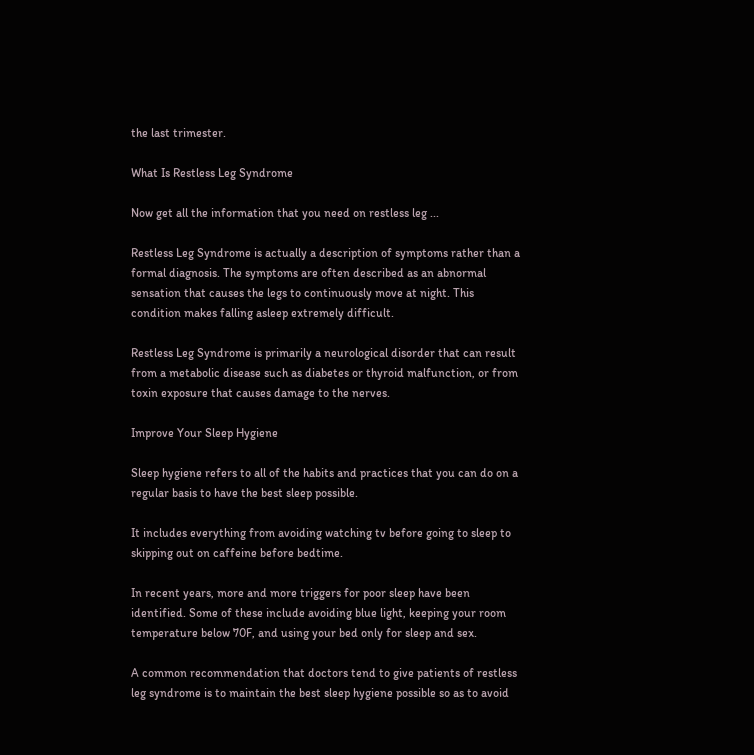the last trimester.

What Is Restless Leg Syndrome

Now get all the information that you need on restless leg ...

Restless Leg Syndrome is actually a description of symptoms rather than a formal diagnosis. The symptoms are often described as an abnormal sensation that causes the legs to continuously move at night. This condition makes falling asleep extremely difficult.

Restless Leg Syndrome is primarily a neurological disorder that can result from a metabolic disease such as diabetes or thyroid malfunction, or from toxin exposure that causes damage to the nerves.

Improve Your Sleep Hygiene

Sleep hygiene refers to all of the habits and practices that you can do on a regular basis to have the best sleep possible.

It includes everything from avoiding watching tv before going to sleep to skipping out on caffeine before bedtime.

In recent years, more and more triggers for poor sleep have been identified. Some of these include avoiding blue light, keeping your room temperature below 70F, and using your bed only for sleep and sex.

A common recommendation that doctors tend to give patients of restless leg syndrome is to maintain the best sleep hygiene possible so as to avoid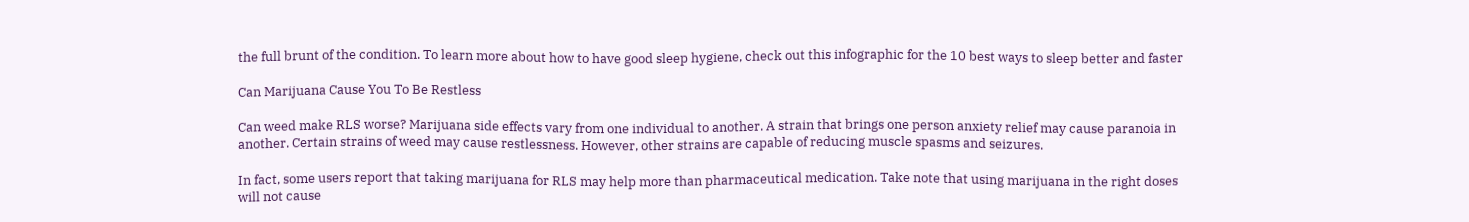the full brunt of the condition. To learn more about how to have good sleep hygiene, check out this infographic for the 10 best ways to sleep better and faster

Can Marijuana Cause You To Be Restless

Can weed make RLS worse? Marijuana side effects vary from one individual to another. A strain that brings one person anxiety relief may cause paranoia in another. Certain strains of weed may cause restlessness. However, other strains are capable of reducing muscle spasms and seizures.

In fact, some users report that taking marijuana for RLS may help more than pharmaceutical medication. Take note that using marijuana in the right doses will not cause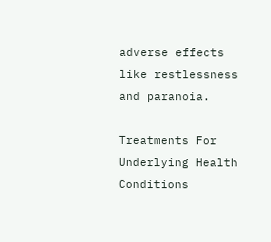adverse effects like restlessness and paranoia.

Treatments For Underlying Health Conditions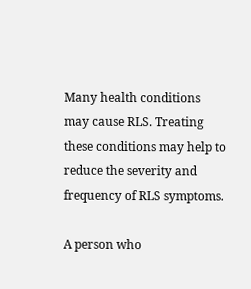Many health conditions may cause RLS. Treating these conditions may help to reduce the severity and frequency of RLS symptoms.

A person who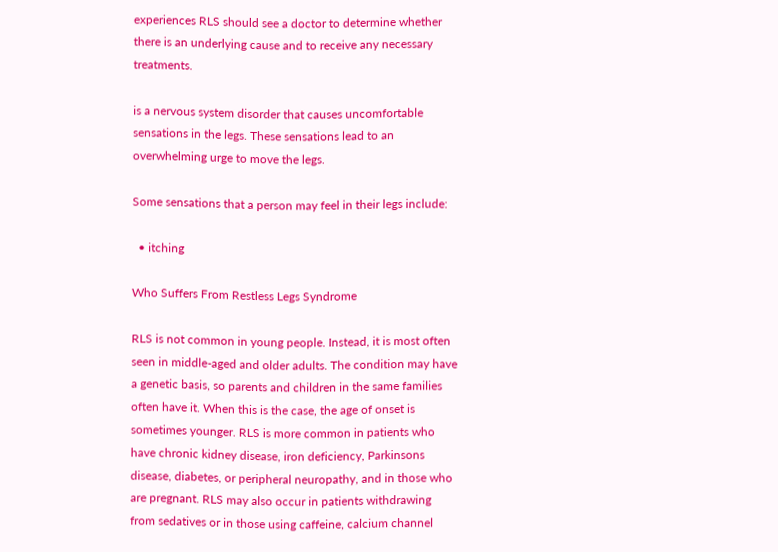experiences RLS should see a doctor to determine whether there is an underlying cause and to receive any necessary treatments.

is a nervous system disorder that causes uncomfortable sensations in the legs. These sensations lead to an overwhelming urge to move the legs.

Some sensations that a person may feel in their legs include:

  • itching

Who Suffers From Restless Legs Syndrome

RLS is not common in young people. Instead, it is most often seen in middle-aged and older adults. The condition may have a genetic basis, so parents and children in the same families often have it. When this is the case, the age of onset is sometimes younger. RLS is more common in patients who have chronic kidney disease, iron deficiency, Parkinsons disease, diabetes, or peripheral neuropathy, and in those who are pregnant. RLS may also occur in patients withdrawing from sedatives or in those using caffeine, calcium channel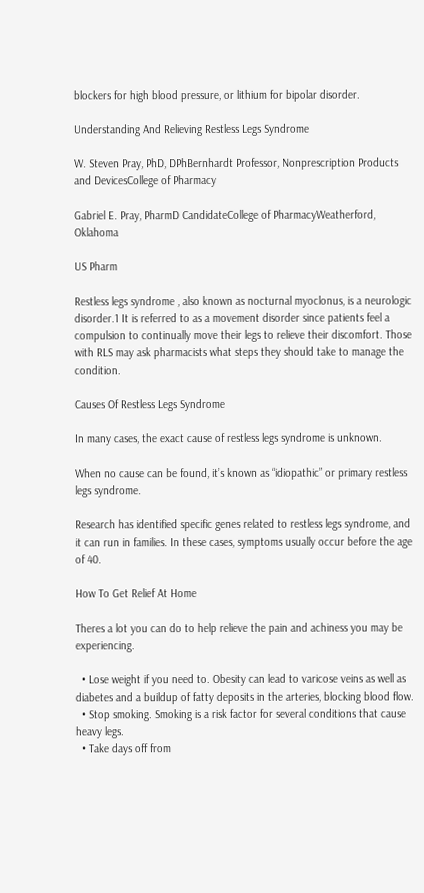blockers for high blood pressure, or lithium for bipolar disorder.

Understanding And Relieving Restless Legs Syndrome

W. Steven Pray, PhD, DPhBernhardt Professor, Nonprescription Products and DevicesCollege of Pharmacy

Gabriel E. Pray, PharmD CandidateCollege of PharmacyWeatherford, Oklahoma

US Pharm

Restless legs syndrome , also known as nocturnal myoclonus, is a neurologic disorder.1 It is referred to as a movement disorder since patients feel a compulsion to continually move their legs to relieve their discomfort. Those with RLS may ask pharmacists what steps they should take to manage the condition.

Causes Of Restless Legs Syndrome

In many cases, the exact cause of restless legs syndrome is unknown.

When no cause can be found, it’s known as “idiopathic” or primary restless legs syndrome.

Research has identified specific genes related to restless legs syndrome, and it can run in families. In these cases, symptoms usually occur before the age of 40.

How To Get Relief At Home

Theres a lot you can do to help relieve the pain and achiness you may be experiencing.

  • Lose weight if you need to. Obesity can lead to varicose veins as well as diabetes and a buildup of fatty deposits in the arteries, blocking blood flow.
  • Stop smoking. Smoking is a risk factor for several conditions that cause heavy legs.
  • Take days off from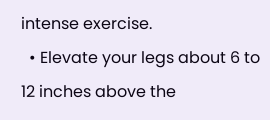intense exercise.
  • Elevate your legs about 6 to 12 inches above the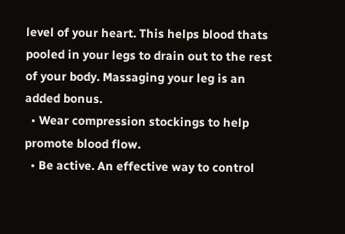level of your heart. This helps blood thats pooled in your legs to drain out to the rest of your body. Massaging your leg is an added bonus.
  • Wear compression stockings to help promote blood flow.
  • Be active. An effective way to control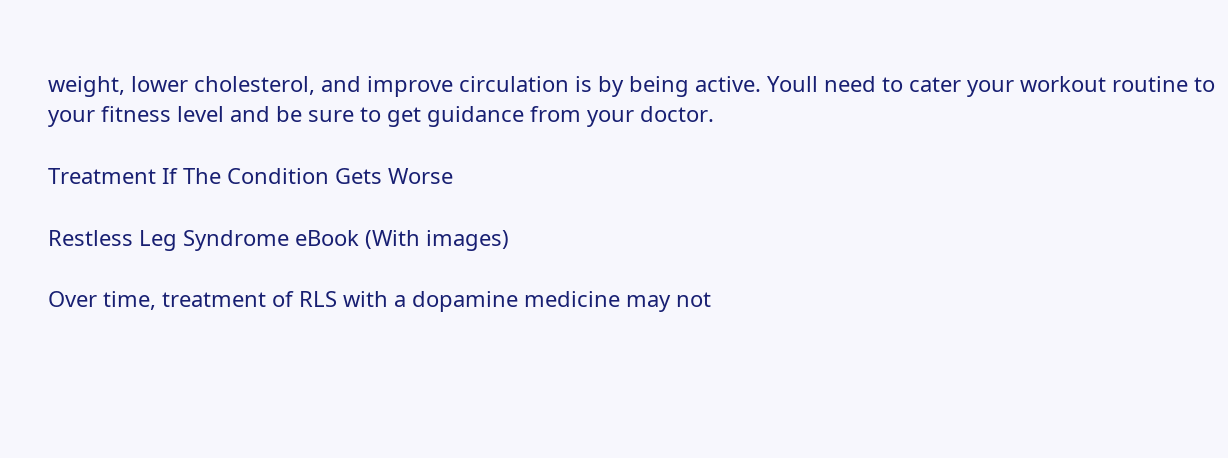weight, lower cholesterol, and improve circulation is by being active. Youll need to cater your workout routine to your fitness level and be sure to get guidance from your doctor.

Treatment If The Condition Gets Worse

Restless Leg Syndrome eBook (With images)

Over time, treatment of RLS with a dopamine medicine may not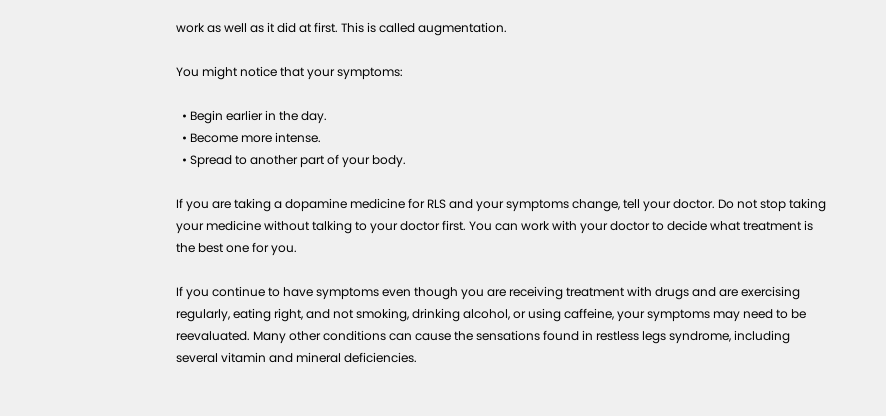work as well as it did at first. This is called augmentation.

You might notice that your symptoms:

  • Begin earlier in the day.
  • Become more intense.
  • Spread to another part of your body.

If you are taking a dopamine medicine for RLS and your symptoms change, tell your doctor. Do not stop taking your medicine without talking to your doctor first. You can work with your doctor to decide what treatment is the best one for you.

If you continue to have symptoms even though you are receiving treatment with drugs and are exercising regularly, eating right, and not smoking, drinking alcohol, or using caffeine, your symptoms may need to be reevaluated. Many other conditions can cause the sensations found in restless legs syndrome, including several vitamin and mineral deficiencies.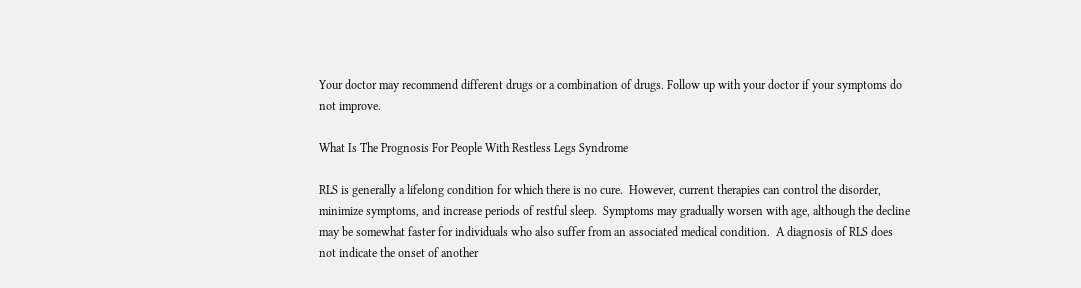Your doctor may recommend different drugs or a combination of drugs. Follow up with your doctor if your symptoms do not improve.

What Is The Prognosis For People With Restless Legs Syndrome

RLS is generally a lifelong condition for which there is no cure.  However, current therapies can control the disorder, minimize symptoms, and increase periods of restful sleep.  Symptoms may gradually worsen with age, although the decline may be somewhat faster for individuals who also suffer from an associated medical condition.  A diagnosis of RLS does not indicate the onset of another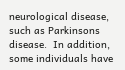neurological disease, such as Parkinsons disease.  In addition, some individuals have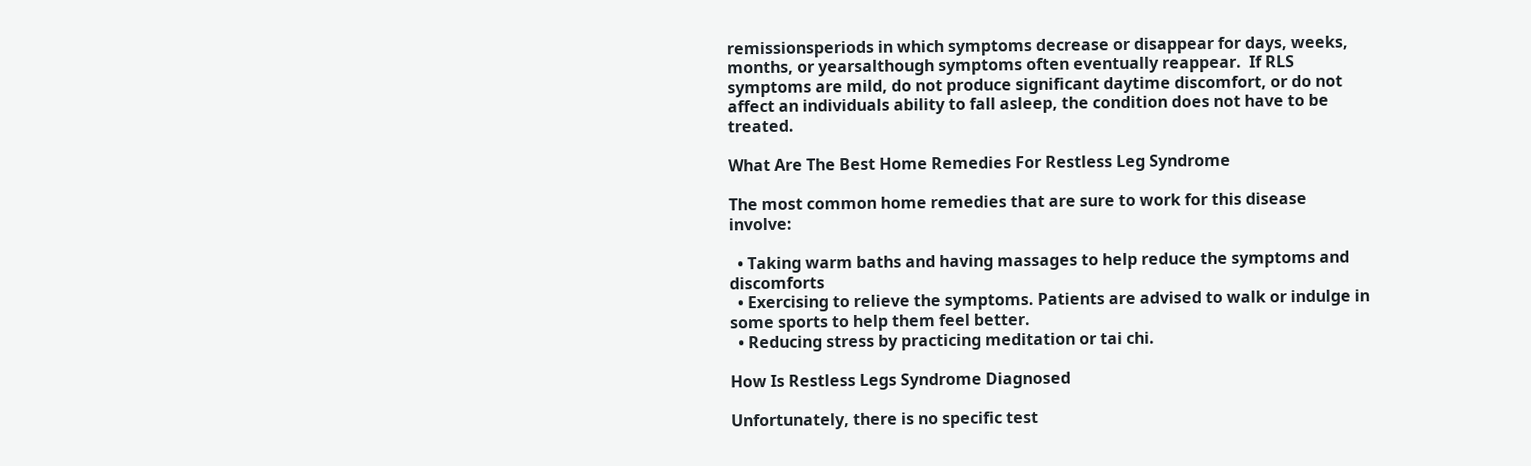remissionsperiods in which symptoms decrease or disappear for days, weeks, months, or yearsalthough symptoms often eventually reappear.  If RLS symptoms are mild, do not produce significant daytime discomfort, or do not affect an individuals ability to fall asleep, the condition does not have to be treated.

What Are The Best Home Remedies For Restless Leg Syndrome

The most common home remedies that are sure to work for this disease involve:

  • Taking warm baths and having massages to help reduce the symptoms and discomforts
  • Exercising to relieve the symptoms. Patients are advised to walk or indulge in some sports to help them feel better.
  • Reducing stress by practicing meditation or tai chi.

How Is Restless Legs Syndrome Diagnosed

Unfortunately, there is no specific test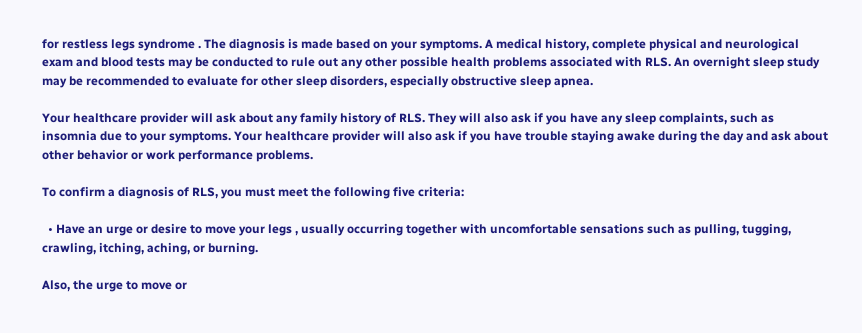for restless legs syndrome . The diagnosis is made based on your symptoms. A medical history, complete physical and neurological exam and blood tests may be conducted to rule out any other possible health problems associated with RLS. An overnight sleep study may be recommended to evaluate for other sleep disorders, especially obstructive sleep apnea.

Your healthcare provider will ask about any family history of RLS. They will also ask if you have any sleep complaints, such as insomnia due to your symptoms. Your healthcare provider will also ask if you have trouble staying awake during the day and ask about other behavior or work performance problems.

To confirm a diagnosis of RLS, you must meet the following five criteria:

  • Have an urge or desire to move your legs , usually occurring together with uncomfortable sensations such as pulling, tugging, crawling, itching, aching, or burning.

Also, the urge to move or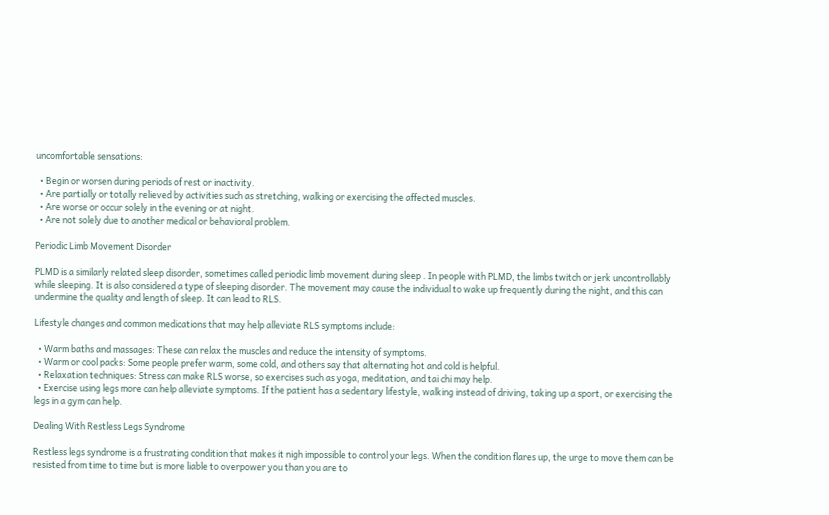uncomfortable sensations:

  • Begin or worsen during periods of rest or inactivity.
  • Are partially or totally relieved by activities such as stretching, walking or exercising the affected muscles.
  • Are worse or occur solely in the evening or at night.
  • Are not solely due to another medical or behavioral problem.

Periodic Limb Movement Disorder

PLMD is a similarly related sleep disorder, sometimes called periodic limb movement during sleep . In people with PLMD, the limbs twitch or jerk uncontrollably while sleeping. It is also considered a type of sleeping disorder. The movement may cause the individual to wake up frequently during the night, and this can undermine the quality and length of sleep. It can lead to RLS.

Lifestyle changes and common medications that may help alleviate RLS symptoms include:

  • Warm baths and massages: These can relax the muscles and reduce the intensity of symptoms.
  • Warm or cool packs: Some people prefer warm, some cold, and others say that alternating hot and cold is helpful.
  • Relaxation techniques: Stress can make RLS worse, so exercises such as yoga, meditation, and tai chi may help.
  • Exercise using legs more can help alleviate symptoms. If the patient has a sedentary lifestyle, walking instead of driving, taking up a sport, or exercising the legs in a gym can help.

Dealing With Restless Legs Syndrome

Restless legs syndrome is a frustrating condition that makes it nigh impossible to control your legs. When the condition flares up, the urge to move them can be resisted from time to time but is more liable to overpower you than you are to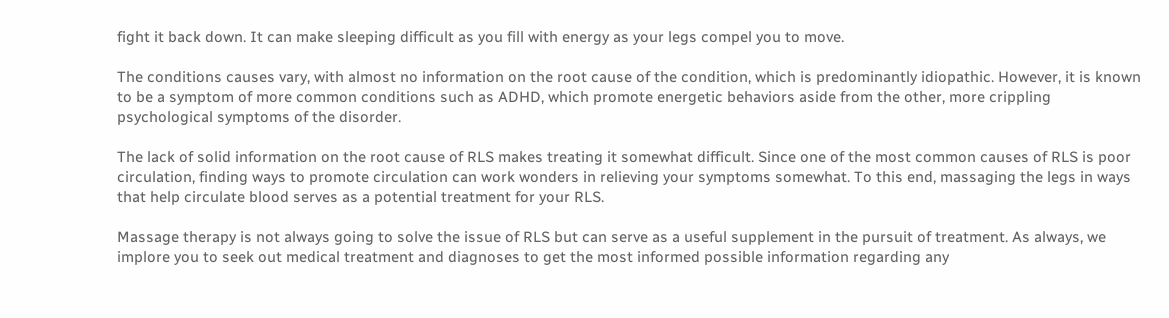fight it back down. It can make sleeping difficult as you fill with energy as your legs compel you to move.

The conditions causes vary, with almost no information on the root cause of the condition, which is predominantly idiopathic. However, it is known to be a symptom of more common conditions such as ADHD, which promote energetic behaviors aside from the other, more crippling psychological symptoms of the disorder.

The lack of solid information on the root cause of RLS makes treating it somewhat difficult. Since one of the most common causes of RLS is poor circulation, finding ways to promote circulation can work wonders in relieving your symptoms somewhat. To this end, massaging the legs in ways that help circulate blood serves as a potential treatment for your RLS.

Massage therapy is not always going to solve the issue of RLS but can serve as a useful supplement in the pursuit of treatment. As always, we implore you to seek out medical treatment and diagnoses to get the most informed possible information regarding any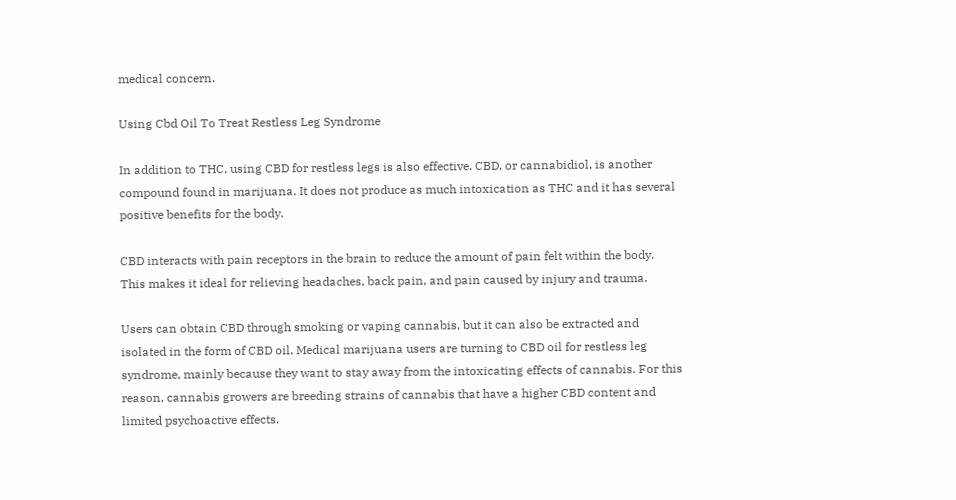medical concern.

Using Cbd Oil To Treat Restless Leg Syndrome

In addition to THC, using CBD for restless legs is also effective. CBD, or cannabidiol, is another compound found in marijuana. It does not produce as much intoxication as THC and it has several positive benefits for the body.

CBD interacts with pain receptors in the brain to reduce the amount of pain felt within the body. This makes it ideal for relieving headaches, back pain, and pain caused by injury and trauma.

Users can obtain CBD through smoking or vaping cannabis, but it can also be extracted and isolated in the form of CBD oil. Medical marijuana users are turning to CBD oil for restless leg syndrome, mainly because they want to stay away from the intoxicating effects of cannabis. For this reason, cannabis growers are breeding strains of cannabis that have a higher CBD content and limited psychoactive effects.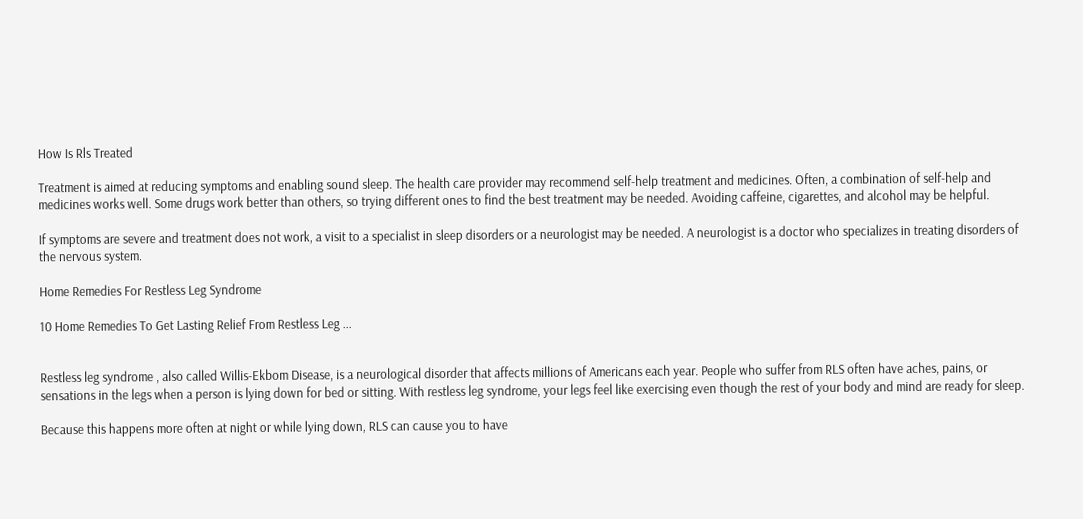How Is Rls Treated

Treatment is aimed at reducing symptoms and enabling sound sleep. The health care provider may recommend self-help treatment and medicines. Often, a combination of self-help and medicines works well. Some drugs work better than others, so trying different ones to find the best treatment may be needed. Avoiding caffeine, cigarettes, and alcohol may be helpful.

If symptoms are severe and treatment does not work, a visit to a specialist in sleep disorders or a neurologist may be needed. A neurologist is a doctor who specializes in treating disorders of the nervous system.

Home Remedies For Restless Leg Syndrome

10 Home Remedies To Get Lasting Relief From Restless Leg ...


Restless leg syndrome , also called Willis-Ekbom Disease, is a neurological disorder that affects millions of Americans each year. People who suffer from RLS often have aches, pains, or sensations in the legs when a person is lying down for bed or sitting. With restless leg syndrome, your legs feel like exercising even though the rest of your body and mind are ready for sleep.

Because this happens more often at night or while lying down, RLS can cause you to have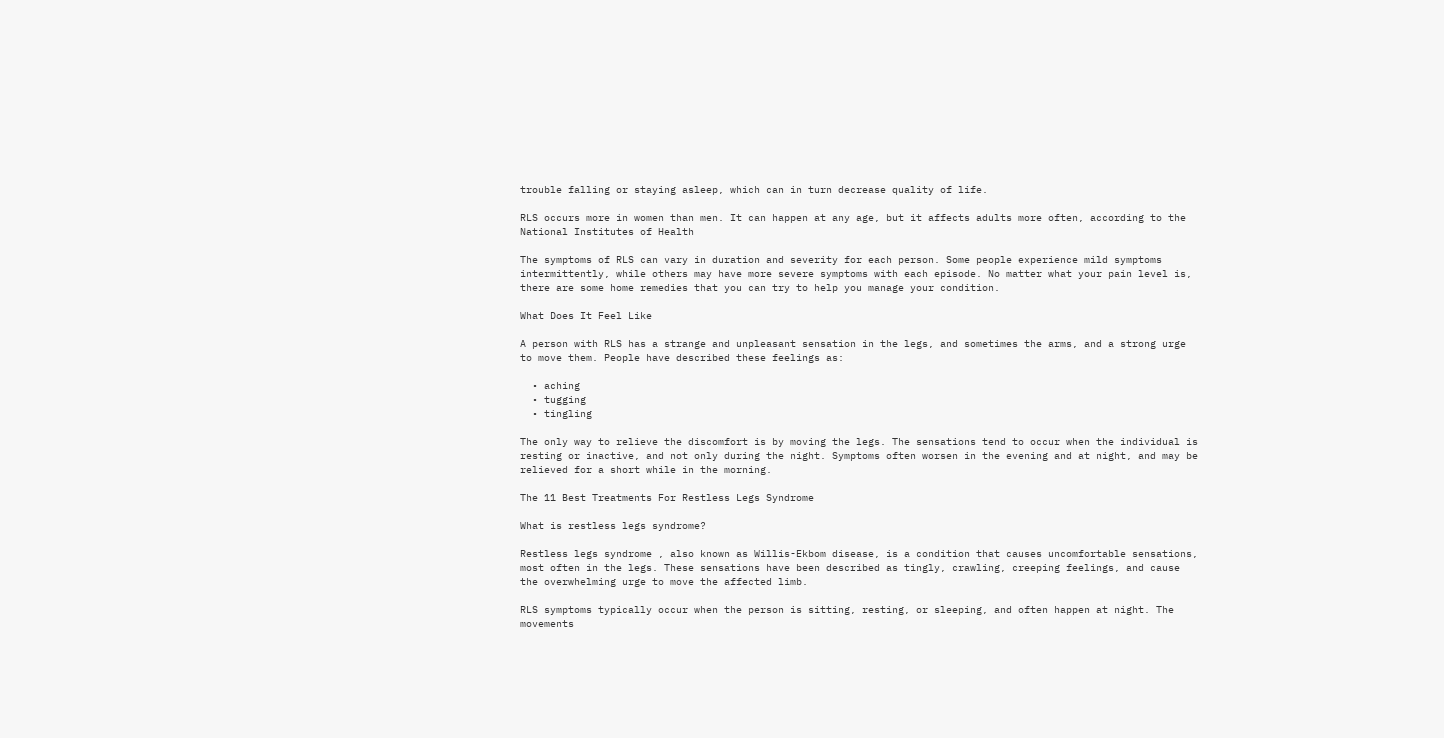trouble falling or staying asleep, which can in turn decrease quality of life.

RLS occurs more in women than men. It can happen at any age, but it affects adults more often, according to the National Institutes of Health

The symptoms of RLS can vary in duration and severity for each person. Some people experience mild symptoms intermittently, while others may have more severe symptoms with each episode. No matter what your pain level is, there are some home remedies that you can try to help you manage your condition.

What Does It Feel Like

A person with RLS has a strange and unpleasant sensation in the legs, and sometimes the arms, and a strong urge to move them. People have described these feelings as:

  • aching
  • tugging
  • tingling

The only way to relieve the discomfort is by moving the legs. The sensations tend to occur when the individual is resting or inactive, and not only during the night. Symptoms often worsen in the evening and at night, and may be relieved for a short while in the morning.

The 11 Best Treatments For Restless Legs Syndrome

What is restless legs syndrome?

Restless legs syndrome , also known as Willis-Ekbom disease, is a condition that causes uncomfortable sensations, most often in the legs. These sensations have been described as tingly, crawling, creeping feelings, and cause the overwhelming urge to move the affected limb.

RLS symptoms typically occur when the person is sitting, resting, or sleeping, and often happen at night. The movements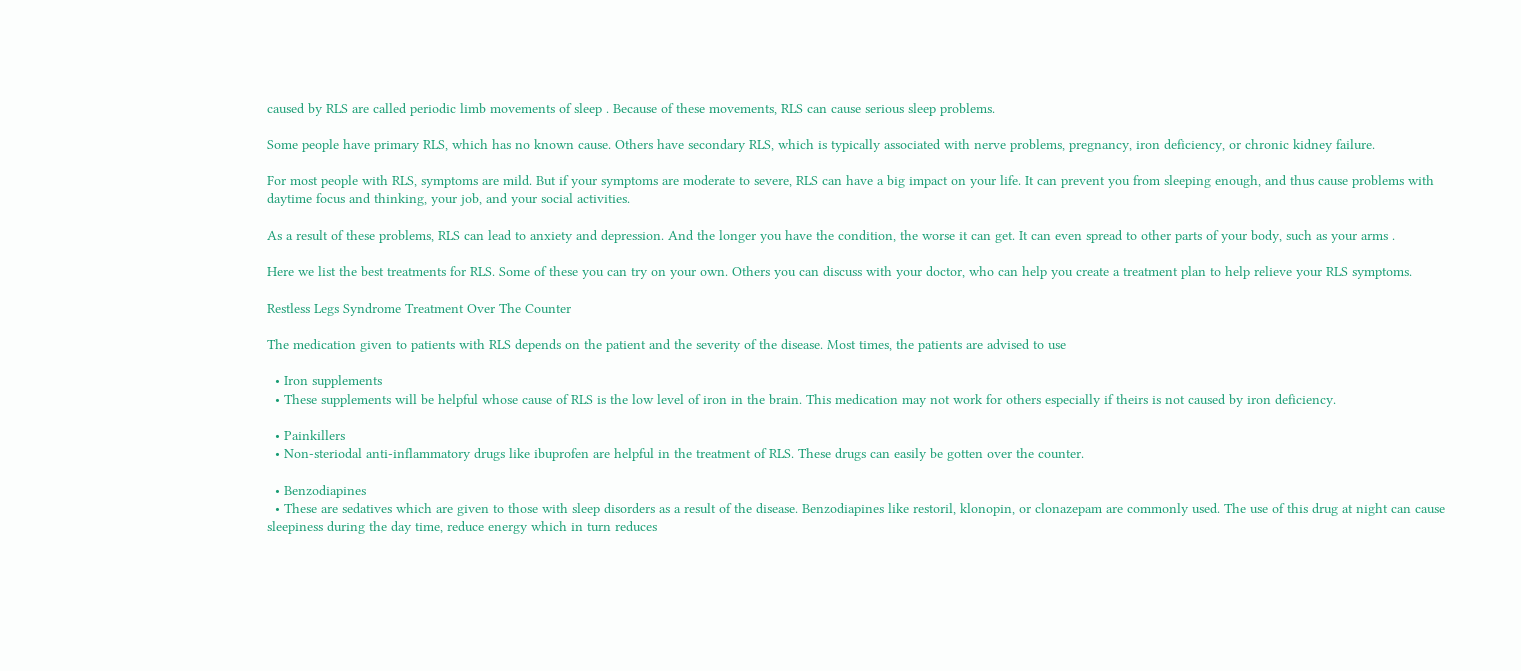caused by RLS are called periodic limb movements of sleep . Because of these movements, RLS can cause serious sleep problems.

Some people have primary RLS, which has no known cause. Others have secondary RLS, which is typically associated with nerve problems, pregnancy, iron deficiency, or chronic kidney failure.

For most people with RLS, symptoms are mild. But if your symptoms are moderate to severe, RLS can have a big impact on your life. It can prevent you from sleeping enough, and thus cause problems with daytime focus and thinking, your job, and your social activities.

As a result of these problems, RLS can lead to anxiety and depression. And the longer you have the condition, the worse it can get. It can even spread to other parts of your body, such as your arms .

Here we list the best treatments for RLS. Some of these you can try on your own. Others you can discuss with your doctor, who can help you create a treatment plan to help relieve your RLS symptoms.

Restless Legs Syndrome Treatment Over The Counter

The medication given to patients with RLS depends on the patient and the severity of the disease. Most times, the patients are advised to use

  • Iron supplements
  • These supplements will be helpful whose cause of RLS is the low level of iron in the brain. This medication may not work for others especially if theirs is not caused by iron deficiency.

  • Painkillers
  • Non-steriodal anti-inflammatory drugs like ibuprofen are helpful in the treatment of RLS. These drugs can easily be gotten over the counter.

  • Benzodiapines
  • These are sedatives which are given to those with sleep disorders as a result of the disease. Benzodiapines like restoril, klonopin, or clonazepam are commonly used. The use of this drug at night can cause sleepiness during the day time, reduce energy which in turn reduces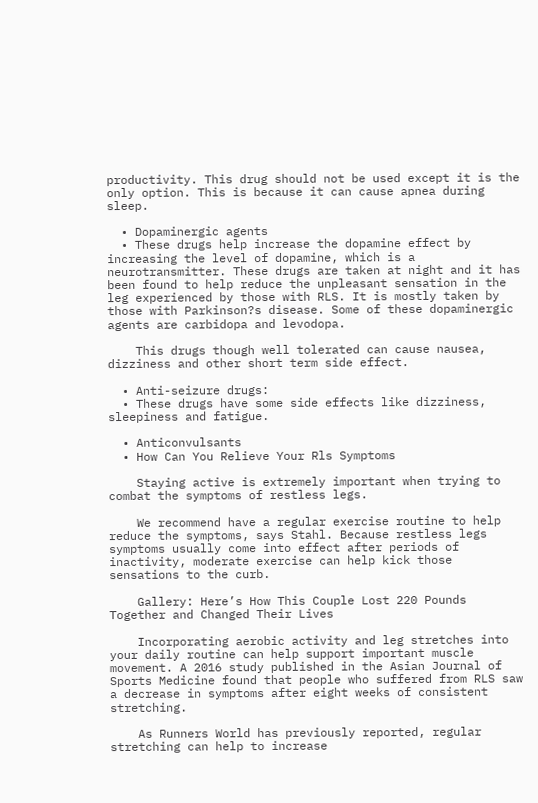productivity. This drug should not be used except it is the only option. This is because it can cause apnea during sleep.

  • Dopaminergic agents
  • These drugs help increase the dopamine effect by increasing the level of dopamine, which is a neurotransmitter. These drugs are taken at night and it has been found to help reduce the unpleasant sensation in the leg experienced by those with RLS. It is mostly taken by those with Parkinson?s disease. Some of these dopaminergic agents are carbidopa and levodopa.

    This drugs though well tolerated can cause nausea, dizziness and other short term side effect.

  • Anti-seizure drugs:
  • These drugs have some side effects like dizziness, sleepiness and fatigue.

  • Anticonvulsants
  • How Can You Relieve Your Rls Symptoms

    Staying active is extremely important when trying to combat the symptoms of restless legs.

    We recommend have a regular exercise routine to help reduce the symptoms, says Stahl. Because restless legs symptoms usually come into effect after periods of inactivity, moderate exercise can help kick those sensations to the curb.

    Gallery: Here’s How This Couple Lost 220 Pounds Together and Changed Their Lives

    Incorporating aerobic activity and leg stretches into your daily routine can help support important muscle movement. A 2016 study published in the Asian Journal of Sports Medicine found that people who suffered from RLS saw a decrease in symptoms after eight weeks of consistent stretching.

    As Runners World has previously reported, regular stretching can help to increase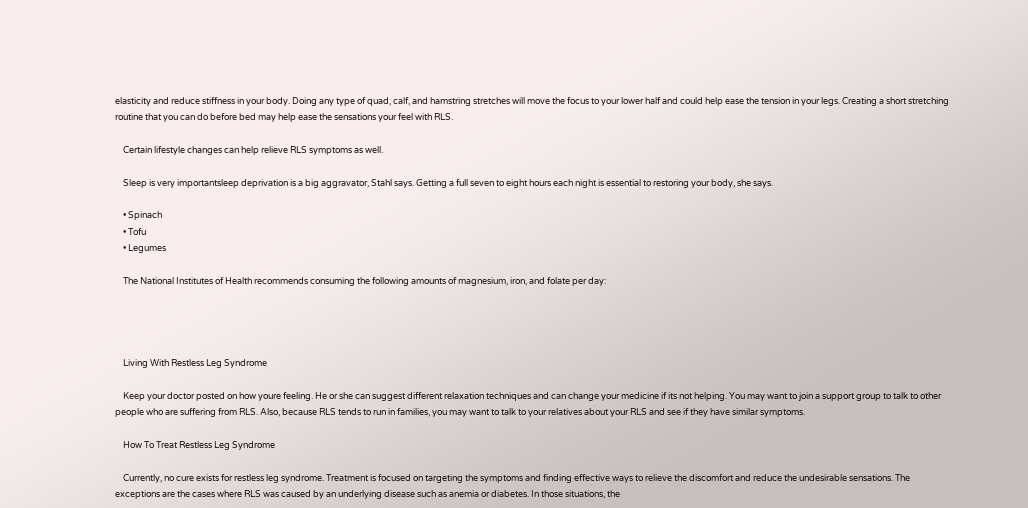elasticity and reduce stiffness in your body. Doing any type of quad, calf, and hamstring stretches will move the focus to your lower half and could help ease the tension in your legs. Creating a short stretching routine that you can do before bed may help ease the sensations your feel with RLS.

    Certain lifestyle changes can help relieve RLS symptoms as well.

    Sleep is very importantsleep deprivation is a big aggravator, Stahl says. Getting a full seven to eight hours each night is essential to restoring your body, she says.

    • Spinach
    • Tofu
    • Legumes

    The National Institutes of Health recommends consuming the following amounts of magnesium, iron, and folate per day:




    Living With Restless Leg Syndrome

    Keep your doctor posted on how youre feeling. He or she can suggest different relaxation techniques and can change your medicine if its not helping. You may want to join a support group to talk to other people who are suffering from RLS. Also, because RLS tends to run in families, you may want to talk to your relatives about your RLS and see if they have similar symptoms.

    How To Treat Restless Leg Syndrome

    Currently, no cure exists for restless leg syndrome. Treatment is focused on targeting the symptoms and finding effective ways to relieve the discomfort and reduce the undesirable sensations. The exceptions are the cases where RLS was caused by an underlying disease such as anemia or diabetes. In those situations, the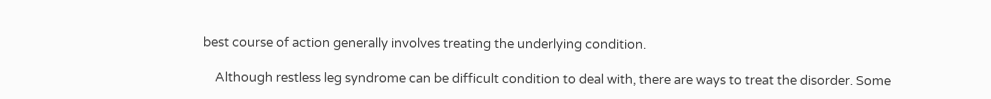best course of action generally involves treating the underlying condition.

    Although restless leg syndrome can be difficult condition to deal with, there are ways to treat the disorder. Some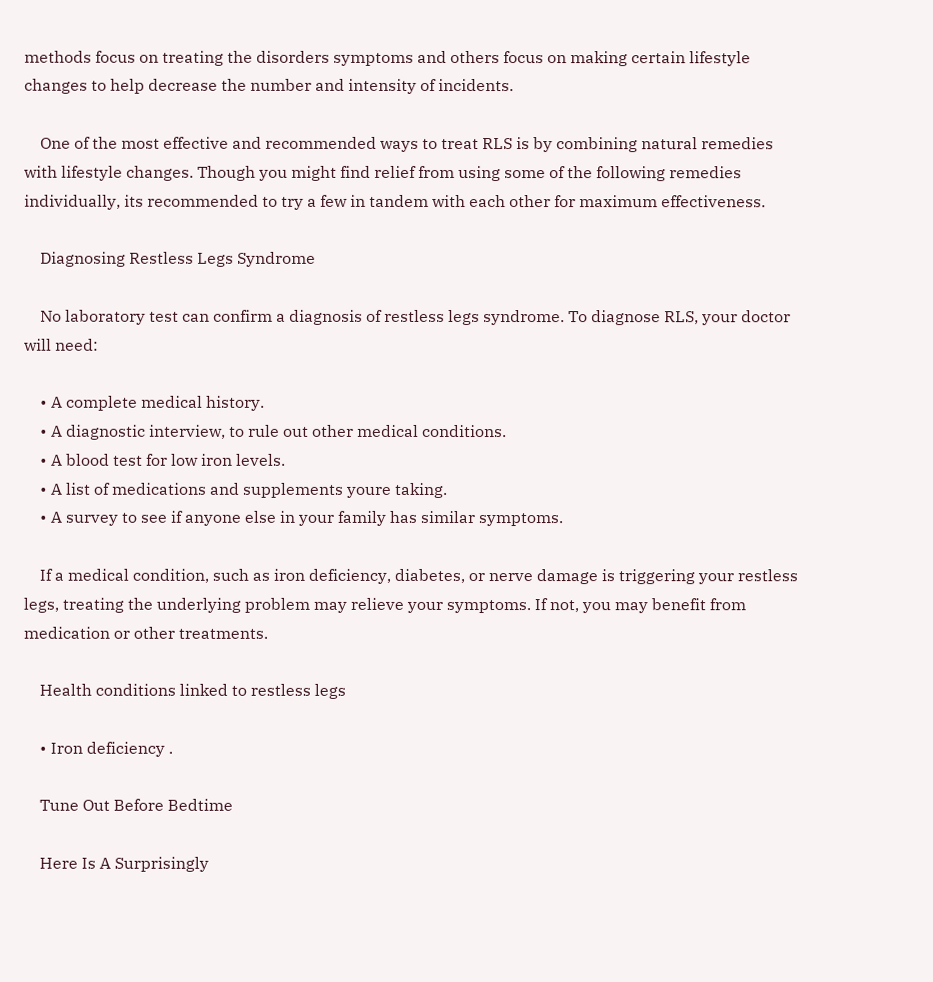methods focus on treating the disorders symptoms and others focus on making certain lifestyle changes to help decrease the number and intensity of incidents.

    One of the most effective and recommended ways to treat RLS is by combining natural remedies with lifestyle changes. Though you might find relief from using some of the following remedies individually, its recommended to try a few in tandem with each other for maximum effectiveness.

    Diagnosing Restless Legs Syndrome

    No laboratory test can confirm a diagnosis of restless legs syndrome. To diagnose RLS, your doctor will need:

    • A complete medical history.
    • A diagnostic interview, to rule out other medical conditions.
    • A blood test for low iron levels.
    • A list of medications and supplements youre taking.
    • A survey to see if anyone else in your family has similar symptoms.

    If a medical condition, such as iron deficiency, diabetes, or nerve damage is triggering your restless legs, treating the underlying problem may relieve your symptoms. If not, you may benefit from medication or other treatments.

    Health conditions linked to restless legs

    • Iron deficiency .

    Tune Out Before Bedtime

    Here Is A Surprisingly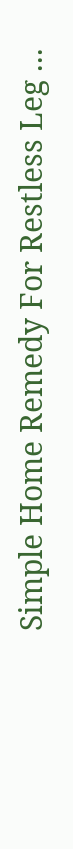Simple Home Remedy For Restless Leg ...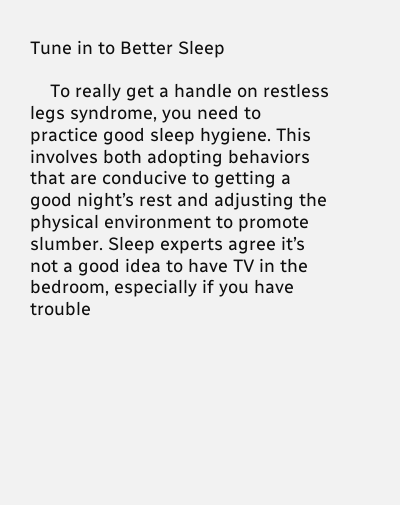Tune in to Better Sleep

    To really get a handle on restless legs syndrome, you need to practice good sleep hygiene. This involves both adopting behaviors that are conducive to getting a good night’s rest and adjusting the physical environment to promote slumber. Sleep experts agree it’s not a good idea to have TV in the bedroom, especially if you have trouble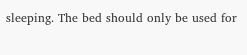sleeping. The bed should only be used for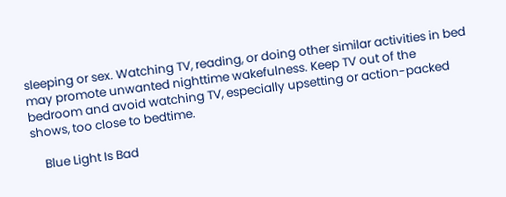sleeping or sex. Watching TV, reading, or doing other similar activities in bed may promote unwanted nighttime wakefulness. Keep TV out of the bedroom and avoid watching TV, especially upsetting or action-packed shows, too close to bedtime.

    Blue Light Is Bad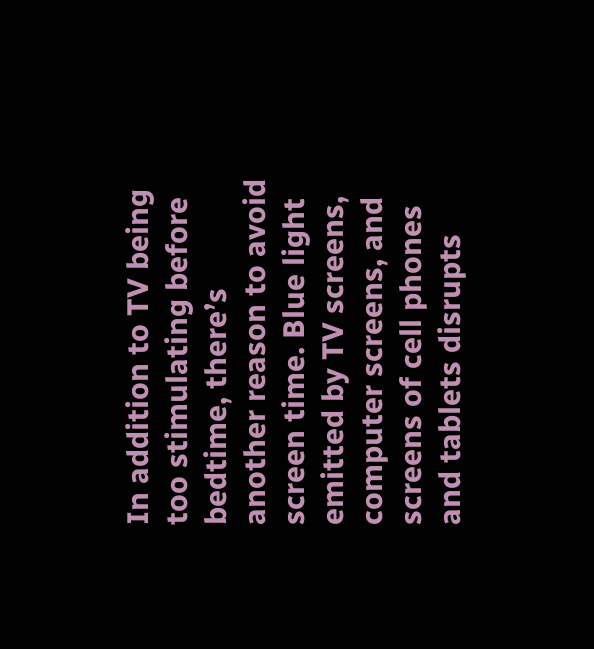In addition to TV being too stimulating before bedtime, there’s another reason to avoid screen time. Blue light emitted by TV screens, computer screens, and screens of cell phones and tablets disrupts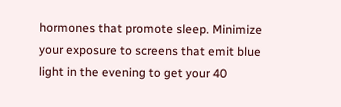hormones that promote sleep. Minimize your exposure to screens that emit blue light in the evening to get your 40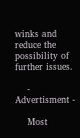winks and reduce the possibility of further issues.

    - Advertisment -

    Most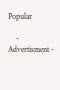Popular

    - Advertisment -